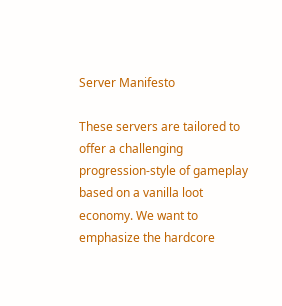Server Manifesto

These servers are tailored to offer a challenging progression-style of gameplay based on a vanilla loot economy. We want to emphasize the hardcore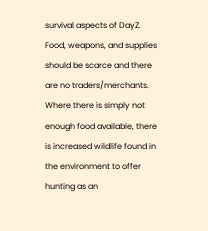survival aspects of DayZ. Food, weapons, and supplies should be scarce and there are no traders/merchants. Where there is simply not enough food available, there is increased wildlife found in the environment to offer hunting as an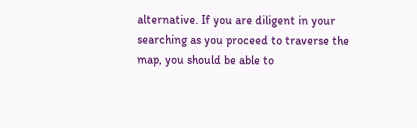alternative. If you are diligent in your searching as you proceed to traverse the map, you should be able to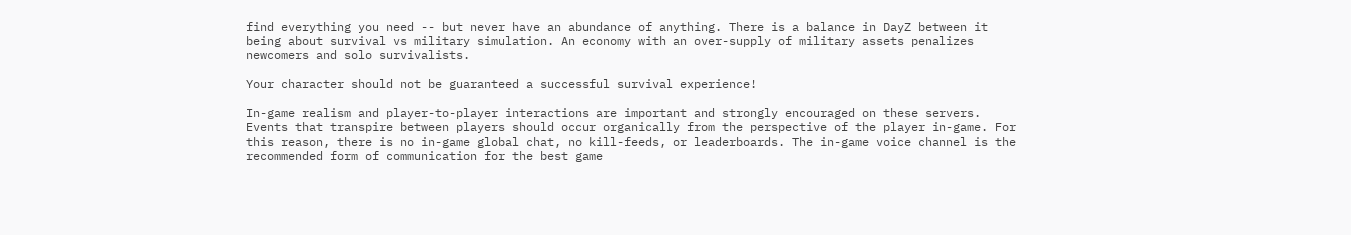find everything you need -- but never have an abundance of anything. There is a balance in DayZ between it being about survival vs military simulation. An economy with an over-supply of military assets penalizes newcomers and solo survivalists.

Your character should not be guaranteed a successful survival experience!

In-game realism and player-to-player interactions are important and strongly encouraged on these servers. Events that transpire between players should occur organically from the perspective of the player in-game. For this reason, there is no in-game global chat, no kill-feeds, or leaderboards. The in-game voice channel is the recommended form of communication for the best game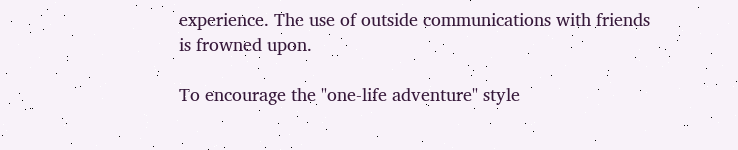experience. The use of outside communications with friends is frowned upon.

To encourage the "one-life adventure" style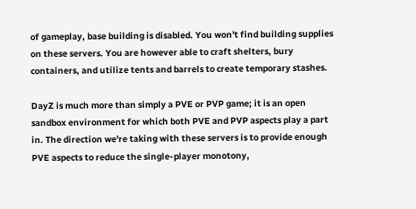of gameplay, base building is disabled. You won't find building supplies on these servers. You are however able to craft shelters, bury containers, and utilize tents and barrels to create temporary stashes.

DayZ is much more than simply a PVE or PVP game; it is an open sandbox environment for which both PVE and PVP aspects play a part in. The direction we're taking with these servers is to provide enough PVE aspects to reduce the single-player monotony,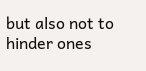but also not to hinder ones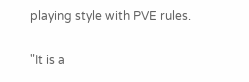playing style with PVE rules.

"It is a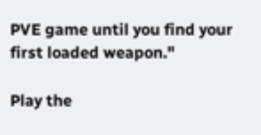PVE game until you find your first loaded weapon."

Play the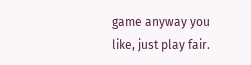game anyway you like, just play fair.